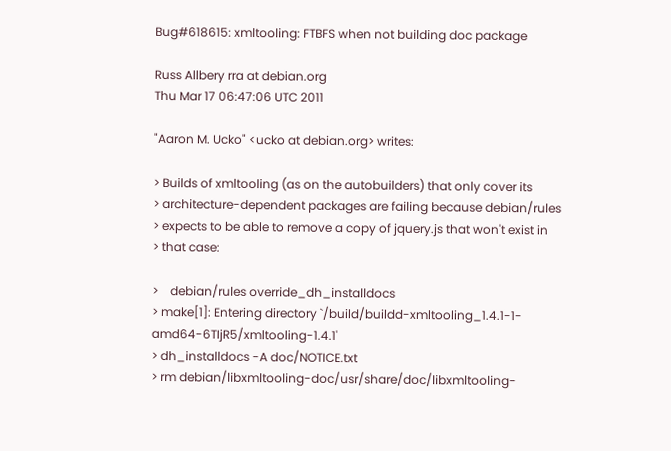Bug#618615: xmltooling: FTBFS when not building doc package

Russ Allbery rra at debian.org
Thu Mar 17 06:47:06 UTC 2011

"Aaron M. Ucko" <ucko at debian.org> writes:

> Builds of xmltooling (as on the autobuilders) that only cover its
> architecture-dependent packages are failing because debian/rules
> expects to be able to remove a copy of jquery.js that won't exist in
> that case:

>    debian/rules override_dh_installdocs
> make[1]: Entering directory `/build/buildd-xmltooling_1.4.1-1-amd64-6TIjR5/xmltooling-1.4.1'
> dh_installdocs -A doc/NOTICE.txt
> rm debian/libxmltooling-doc/usr/share/doc/libxmltooling-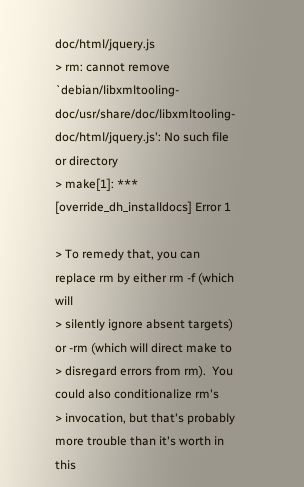doc/html/jquery.js
> rm: cannot remove `debian/libxmltooling-doc/usr/share/doc/libxmltooling-doc/html/jquery.js': No such file or directory
> make[1]: *** [override_dh_installdocs] Error 1

> To remedy that, you can replace rm by either rm -f (which will
> silently ignore absent targets) or -rm (which will direct make to
> disregard errors from rm).  You could also conditionalize rm's
> invocation, but that's probably more trouble than it's worth in this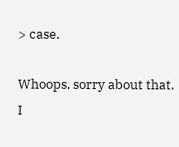> case.

Whoops, sorry about that.  I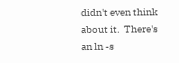didn't even think about it.  There's an ln -s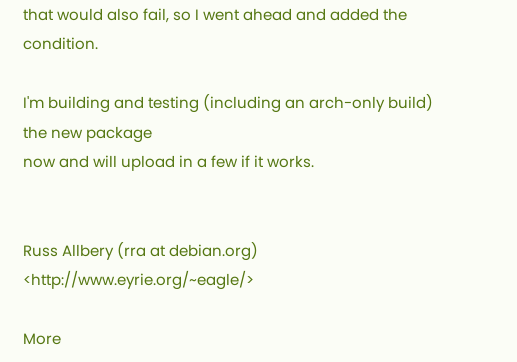that would also fail, so I went ahead and added the condition.

I'm building and testing (including an arch-only build) the new package
now and will upload in a few if it works.


Russ Allbery (rra at debian.org)               <http://www.eyrie.org/~eagle/>

More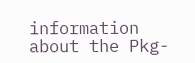information about the Pkg-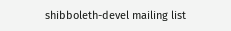shibboleth-devel mailing list